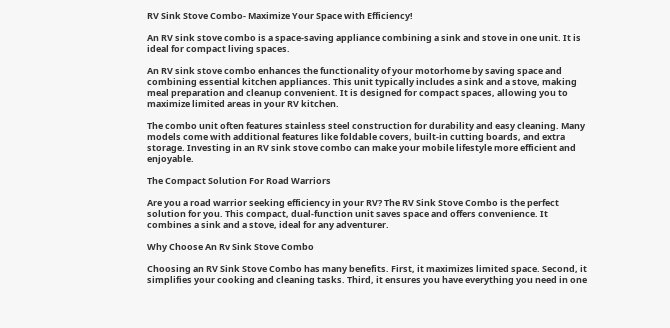RV Sink Stove Combo- Maximize Your Space with Efficiency!

An RV sink stove combo is a space-saving appliance combining a sink and stove in one unit. It is ideal for compact living spaces.

An RV sink stove combo enhances the functionality of your motorhome by saving space and combining essential kitchen appliances. This unit typically includes a sink and a stove, making meal preparation and cleanup convenient. It is designed for compact spaces, allowing you to maximize limited areas in your RV kitchen.

The combo unit often features stainless steel construction for durability and easy cleaning. Many models come with additional features like foldable covers, built-in cutting boards, and extra storage. Investing in an RV sink stove combo can make your mobile lifestyle more efficient and enjoyable.

The Compact Solution For Road Warriors

Are you a road warrior seeking efficiency in your RV? The RV Sink Stove Combo is the perfect solution for you. This compact, dual-function unit saves space and offers convenience. It combines a sink and a stove, ideal for any adventurer.

Why Choose An Rv Sink Stove Combo

Choosing an RV Sink Stove Combo has many benefits. First, it maximizes limited space. Second, it simplifies your cooking and cleaning tasks. Third, it ensures you have everything you need in one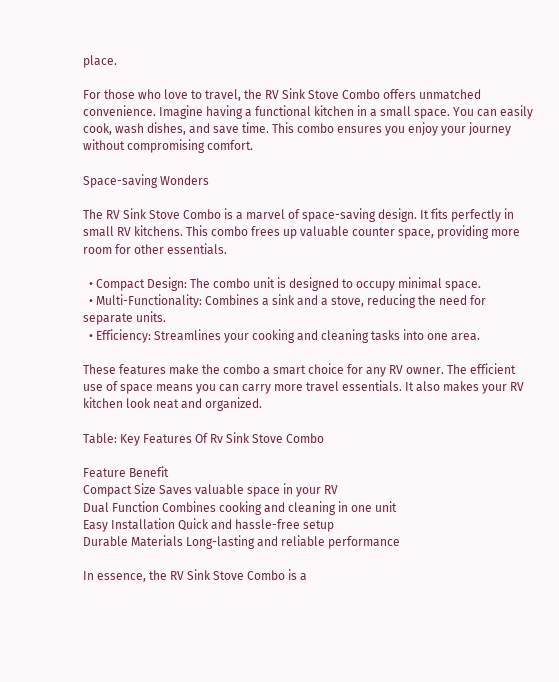place.

For those who love to travel, the RV Sink Stove Combo offers unmatched convenience. Imagine having a functional kitchen in a small space. You can easily cook, wash dishes, and save time. This combo ensures you enjoy your journey without compromising comfort.

Space-saving Wonders

The RV Sink Stove Combo is a marvel of space-saving design. It fits perfectly in small RV kitchens. This combo frees up valuable counter space, providing more room for other essentials.

  • Compact Design: The combo unit is designed to occupy minimal space.
  • Multi-Functionality: Combines a sink and a stove, reducing the need for separate units.
  • Efficiency: Streamlines your cooking and cleaning tasks into one area.

These features make the combo a smart choice for any RV owner. The efficient use of space means you can carry more travel essentials. It also makes your RV kitchen look neat and organized.

Table: Key Features Of Rv Sink Stove Combo

Feature Benefit
Compact Size Saves valuable space in your RV
Dual Function Combines cooking and cleaning in one unit
Easy Installation Quick and hassle-free setup
Durable Materials Long-lasting and reliable performance

In essence, the RV Sink Stove Combo is a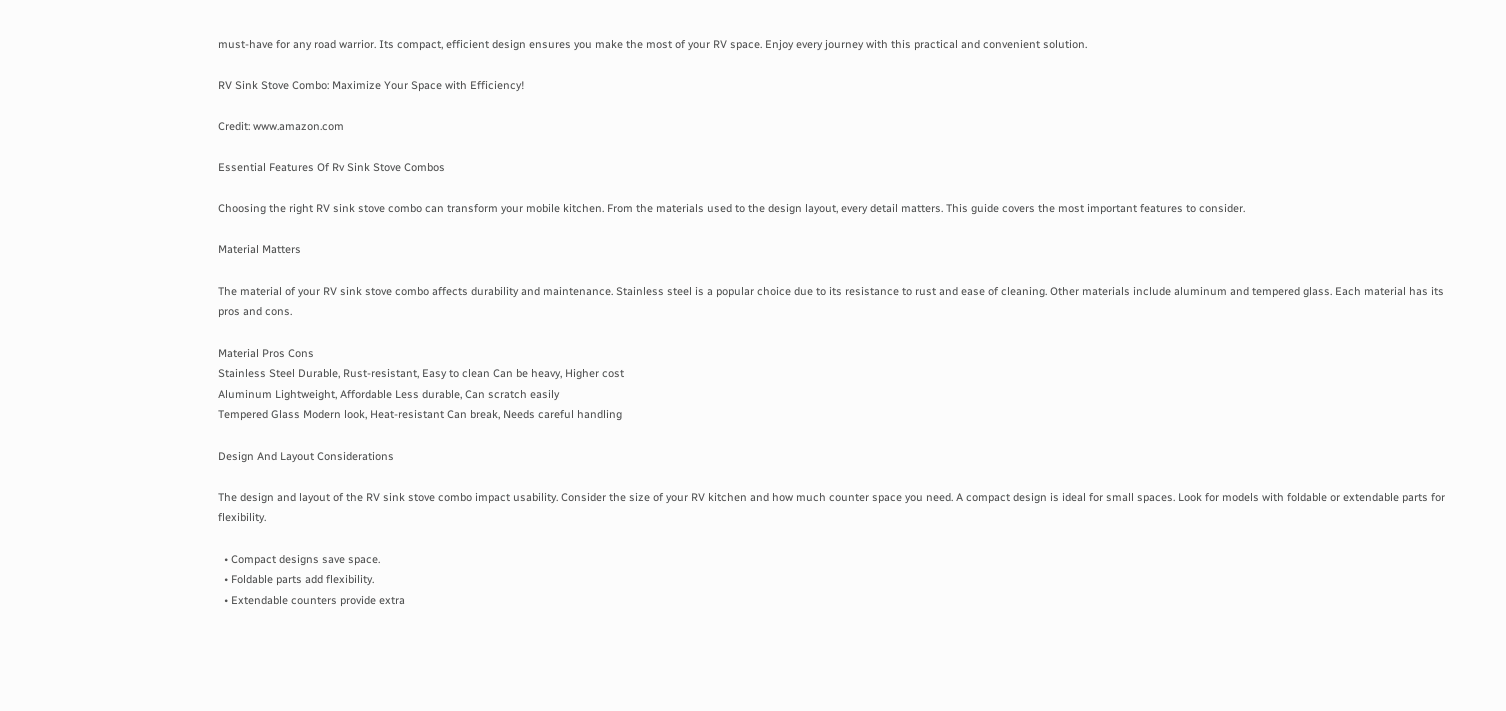must-have for any road warrior. Its compact, efficient design ensures you make the most of your RV space. Enjoy every journey with this practical and convenient solution.

RV Sink Stove Combo: Maximize Your Space with Efficiency!

Credit: www.amazon.com

Essential Features Of Rv Sink Stove Combos

Choosing the right RV sink stove combo can transform your mobile kitchen. From the materials used to the design layout, every detail matters. This guide covers the most important features to consider.

Material Matters

The material of your RV sink stove combo affects durability and maintenance. Stainless steel is a popular choice due to its resistance to rust and ease of cleaning. Other materials include aluminum and tempered glass. Each material has its pros and cons.

Material Pros Cons
Stainless Steel Durable, Rust-resistant, Easy to clean Can be heavy, Higher cost
Aluminum Lightweight, Affordable Less durable, Can scratch easily
Tempered Glass Modern look, Heat-resistant Can break, Needs careful handling

Design And Layout Considerations

The design and layout of the RV sink stove combo impact usability. Consider the size of your RV kitchen and how much counter space you need. A compact design is ideal for small spaces. Look for models with foldable or extendable parts for flexibility.

  • Compact designs save space.
  • Foldable parts add flexibility.
  • Extendable counters provide extra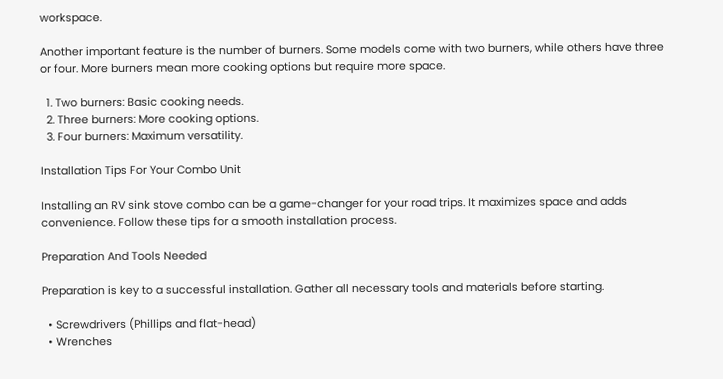workspace.

Another important feature is the number of burners. Some models come with two burners, while others have three or four. More burners mean more cooking options but require more space.

  1. Two burners: Basic cooking needs.
  2. Three burners: More cooking options.
  3. Four burners: Maximum versatility.

Installation Tips For Your Combo Unit

Installing an RV sink stove combo can be a game-changer for your road trips. It maximizes space and adds convenience. Follow these tips for a smooth installation process.

Preparation And Tools Needed

Preparation is key to a successful installation. Gather all necessary tools and materials before starting.

  • Screwdrivers (Phillips and flat-head)
  • Wrenches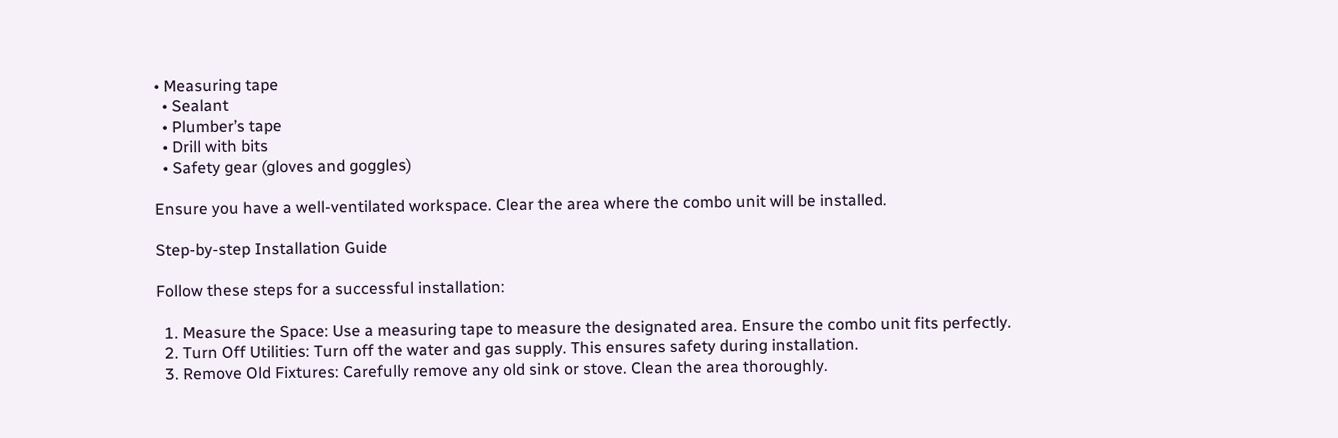• Measuring tape
  • Sealant
  • Plumber’s tape
  • Drill with bits
  • Safety gear (gloves and goggles)

Ensure you have a well-ventilated workspace. Clear the area where the combo unit will be installed.

Step-by-step Installation Guide

Follow these steps for a successful installation:

  1. Measure the Space: Use a measuring tape to measure the designated area. Ensure the combo unit fits perfectly.
  2. Turn Off Utilities: Turn off the water and gas supply. This ensures safety during installation.
  3. Remove Old Fixtures: Carefully remove any old sink or stove. Clean the area thoroughly.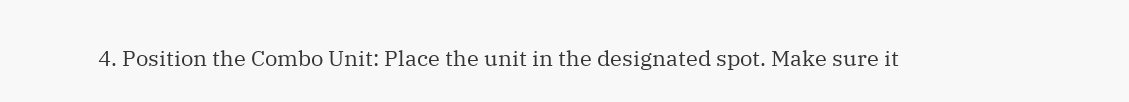4. Position the Combo Unit: Place the unit in the designated spot. Make sure it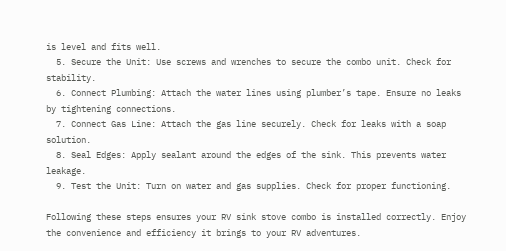is level and fits well.
  5. Secure the Unit: Use screws and wrenches to secure the combo unit. Check for stability.
  6. Connect Plumbing: Attach the water lines using plumber’s tape. Ensure no leaks by tightening connections.
  7. Connect Gas Line: Attach the gas line securely. Check for leaks with a soap solution.
  8. Seal Edges: Apply sealant around the edges of the sink. This prevents water leakage.
  9. Test the Unit: Turn on water and gas supplies. Check for proper functioning.

Following these steps ensures your RV sink stove combo is installed correctly. Enjoy the convenience and efficiency it brings to your RV adventures.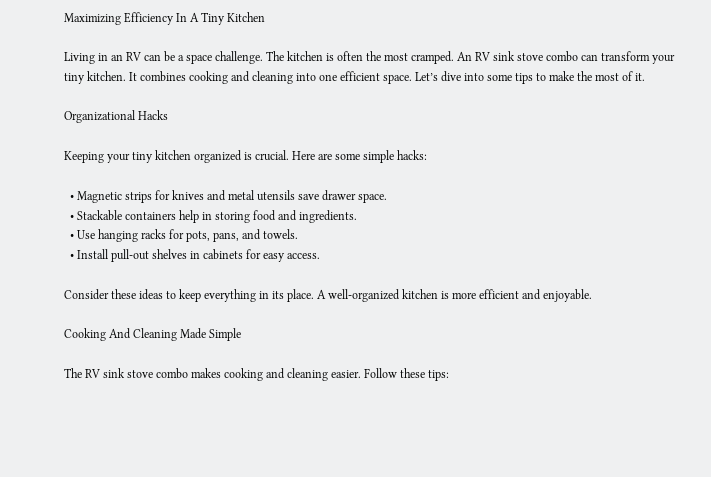Maximizing Efficiency In A Tiny Kitchen

Living in an RV can be a space challenge. The kitchen is often the most cramped. An RV sink stove combo can transform your tiny kitchen. It combines cooking and cleaning into one efficient space. Let’s dive into some tips to make the most of it.

Organizational Hacks

Keeping your tiny kitchen organized is crucial. Here are some simple hacks:

  • Magnetic strips for knives and metal utensils save drawer space.
  • Stackable containers help in storing food and ingredients.
  • Use hanging racks for pots, pans, and towels.
  • Install pull-out shelves in cabinets for easy access.

Consider these ideas to keep everything in its place. A well-organized kitchen is more efficient and enjoyable.

Cooking And Cleaning Made Simple

The RV sink stove combo makes cooking and cleaning easier. Follow these tips: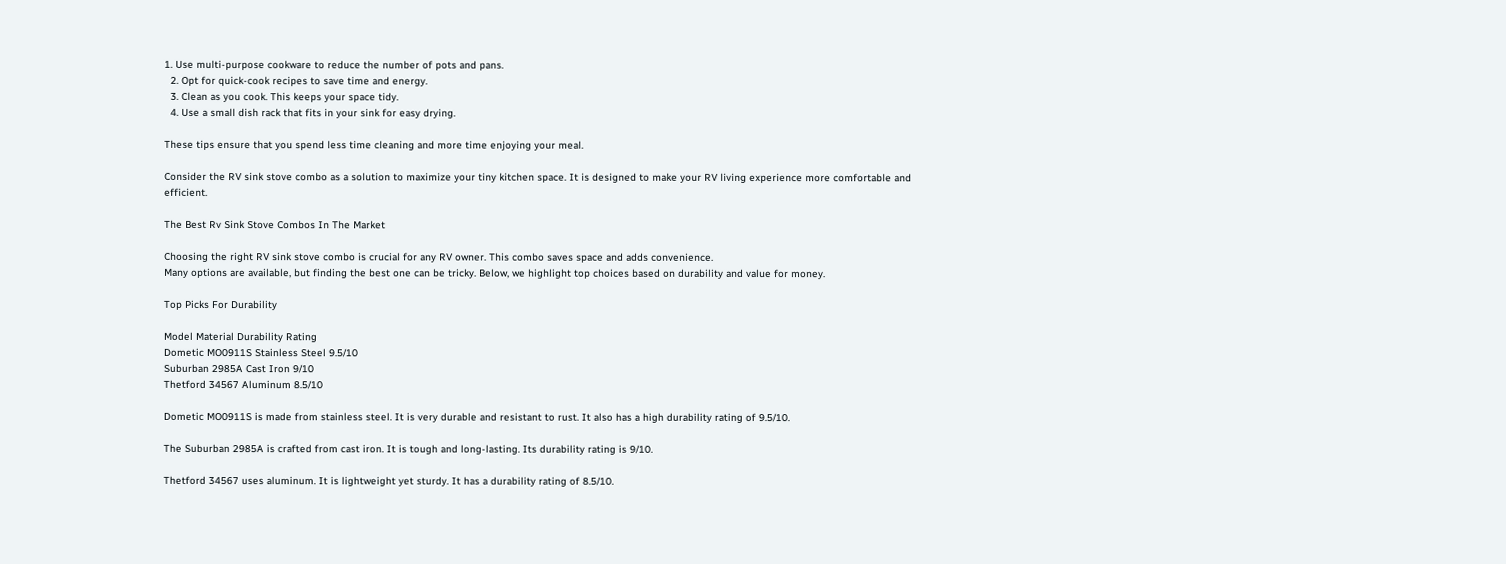1. Use multi-purpose cookware to reduce the number of pots and pans.
  2. Opt for quick-cook recipes to save time and energy.
  3. Clean as you cook. This keeps your space tidy.
  4. Use a small dish rack that fits in your sink for easy drying.

These tips ensure that you spend less time cleaning and more time enjoying your meal.

Consider the RV sink stove combo as a solution to maximize your tiny kitchen space. It is designed to make your RV living experience more comfortable and efficient.

The Best Rv Sink Stove Combos In The Market

Choosing the right RV sink stove combo is crucial for any RV owner. This combo saves space and adds convenience.
Many options are available, but finding the best one can be tricky. Below, we highlight top choices based on durability and value for money.

Top Picks For Durability

Model Material Durability Rating
Dometic MO0911S Stainless Steel 9.5/10
Suburban 2985A Cast Iron 9/10
Thetford 34567 Aluminum 8.5/10

Dometic MO0911S is made from stainless steel. It is very durable and resistant to rust. It also has a high durability rating of 9.5/10.

The Suburban 2985A is crafted from cast iron. It is tough and long-lasting. Its durability rating is 9/10.

Thetford 34567 uses aluminum. It is lightweight yet sturdy. It has a durability rating of 8.5/10.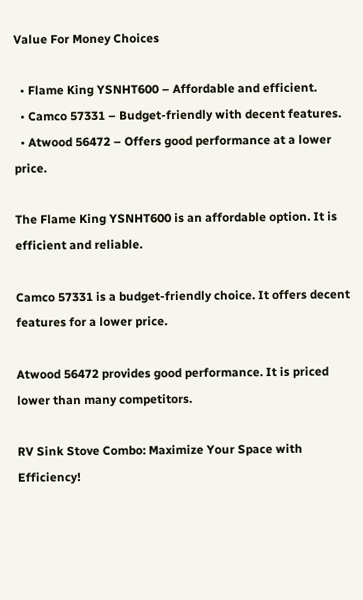Value For Money Choices

  • Flame King YSNHT600 – Affordable and efficient.
  • Camco 57331 – Budget-friendly with decent features.
  • Atwood 56472 – Offers good performance at a lower price.

The Flame King YSNHT600 is an affordable option. It is efficient and reliable.

Camco 57331 is a budget-friendly choice. It offers decent features for a lower price.

Atwood 56472 provides good performance. It is priced lower than many competitors.

RV Sink Stove Combo: Maximize Your Space with Efficiency!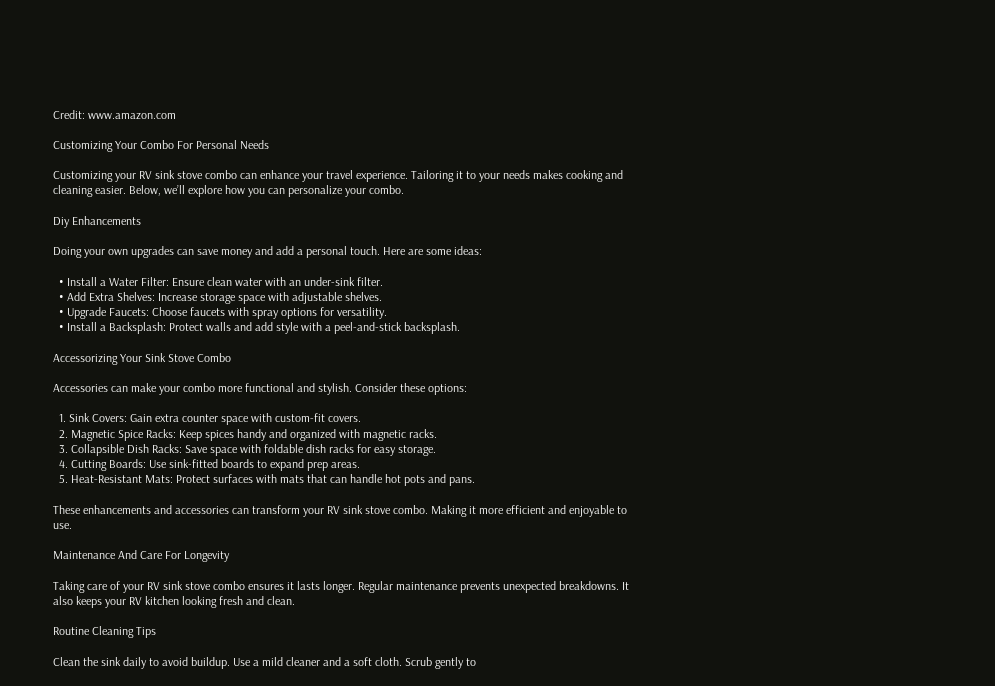Credit: www.amazon.com

Customizing Your Combo For Personal Needs

Customizing your RV sink stove combo can enhance your travel experience. Tailoring it to your needs makes cooking and cleaning easier. Below, we’ll explore how you can personalize your combo.

Diy Enhancements

Doing your own upgrades can save money and add a personal touch. Here are some ideas:

  • Install a Water Filter: Ensure clean water with an under-sink filter.
  • Add Extra Shelves: Increase storage space with adjustable shelves.
  • Upgrade Faucets: Choose faucets with spray options for versatility.
  • Install a Backsplash: Protect walls and add style with a peel-and-stick backsplash.

Accessorizing Your Sink Stove Combo

Accessories can make your combo more functional and stylish. Consider these options:

  1. Sink Covers: Gain extra counter space with custom-fit covers.
  2. Magnetic Spice Racks: Keep spices handy and organized with magnetic racks.
  3. Collapsible Dish Racks: Save space with foldable dish racks for easy storage.
  4. Cutting Boards: Use sink-fitted boards to expand prep areas.
  5. Heat-Resistant Mats: Protect surfaces with mats that can handle hot pots and pans.

These enhancements and accessories can transform your RV sink stove combo. Making it more efficient and enjoyable to use.

Maintenance And Care For Longevity

Taking care of your RV sink stove combo ensures it lasts longer. Regular maintenance prevents unexpected breakdowns. It also keeps your RV kitchen looking fresh and clean.

Routine Cleaning Tips

Clean the sink daily to avoid buildup. Use a mild cleaner and a soft cloth. Scrub gently to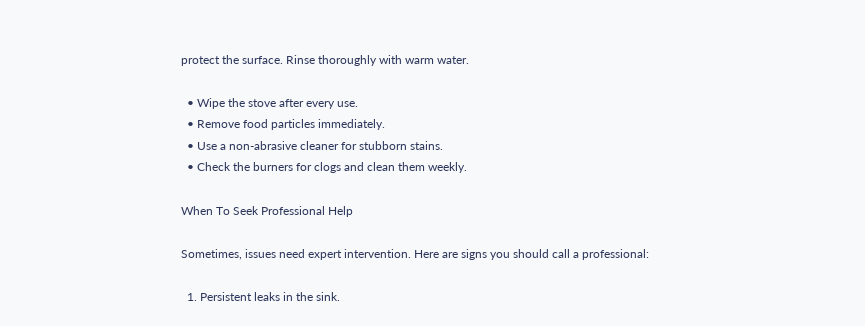protect the surface. Rinse thoroughly with warm water.

  • Wipe the stove after every use.
  • Remove food particles immediately.
  • Use a non-abrasive cleaner for stubborn stains.
  • Check the burners for clogs and clean them weekly.

When To Seek Professional Help

Sometimes, issues need expert intervention. Here are signs you should call a professional:

  1. Persistent leaks in the sink.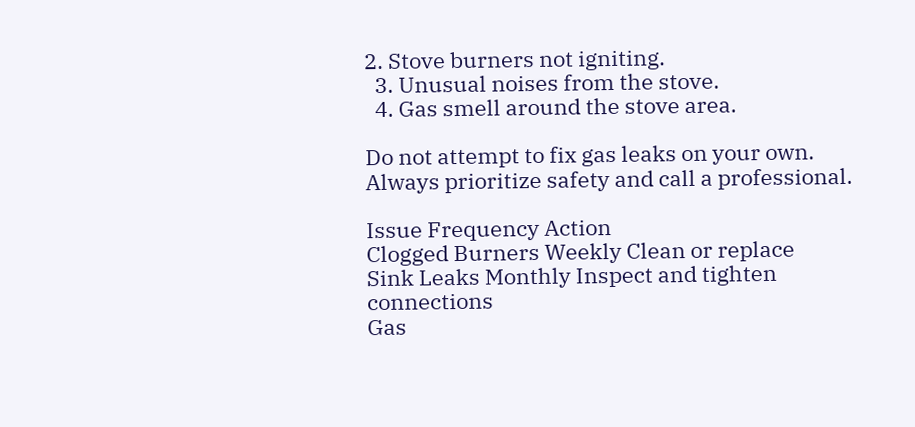2. Stove burners not igniting.
  3. Unusual noises from the stove.
  4. Gas smell around the stove area.

Do not attempt to fix gas leaks on your own. Always prioritize safety and call a professional.

Issue Frequency Action
Clogged Burners Weekly Clean or replace
Sink Leaks Monthly Inspect and tighten connections
Gas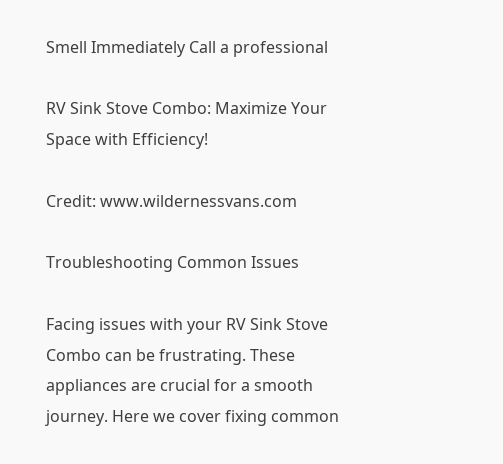Smell Immediately Call a professional

RV Sink Stove Combo: Maximize Your Space with Efficiency!

Credit: www.wildernessvans.com

Troubleshooting Common Issues

Facing issues with your RV Sink Stove Combo can be frustrating. These appliances are crucial for a smooth journey. Here we cover fixing common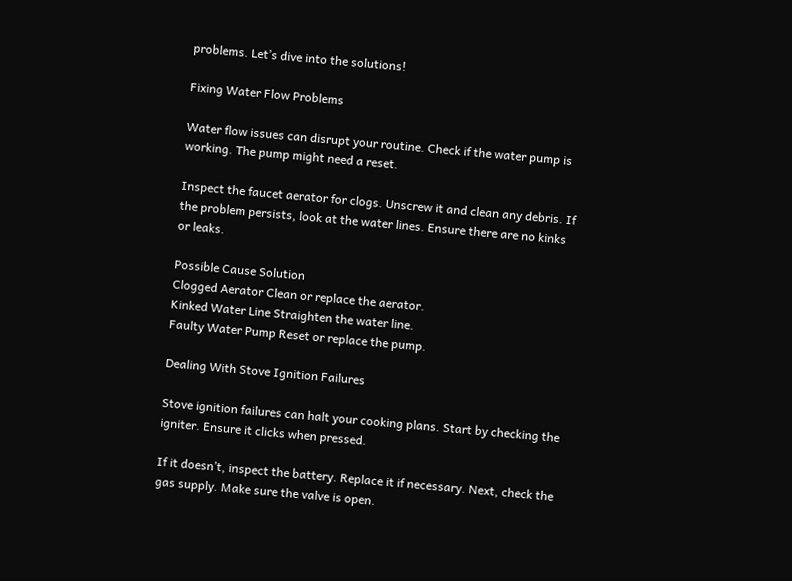problems. Let’s dive into the solutions!

Fixing Water Flow Problems

Water flow issues can disrupt your routine. Check if the water pump is working. The pump might need a reset.

Inspect the faucet aerator for clogs. Unscrew it and clean any debris. If the problem persists, look at the water lines. Ensure there are no kinks or leaks.

Possible Cause Solution
Clogged Aerator Clean or replace the aerator.
Kinked Water Line Straighten the water line.
Faulty Water Pump Reset or replace the pump.

Dealing With Stove Ignition Failures

Stove ignition failures can halt your cooking plans. Start by checking the igniter. Ensure it clicks when pressed.

If it doesn’t, inspect the battery. Replace it if necessary. Next, check the gas supply. Make sure the valve is open.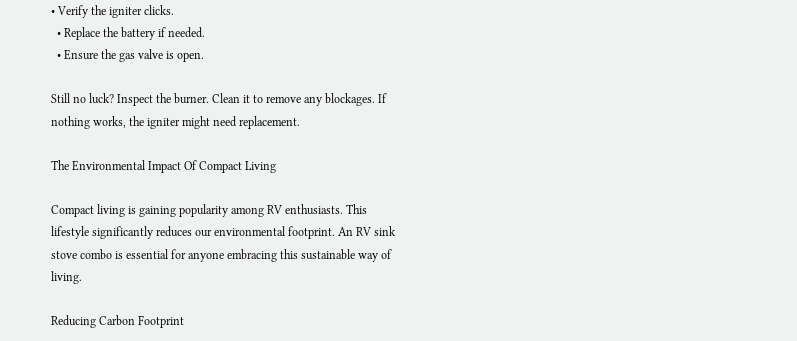• Verify the igniter clicks.
  • Replace the battery if needed.
  • Ensure the gas valve is open.

Still no luck? Inspect the burner. Clean it to remove any blockages. If nothing works, the igniter might need replacement.

The Environmental Impact Of Compact Living

Compact living is gaining popularity among RV enthusiasts. This lifestyle significantly reduces our environmental footprint. An RV sink stove combo is essential for anyone embracing this sustainable way of living.

Reducing Carbon Footprint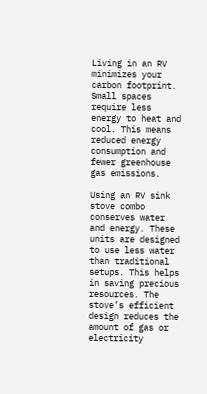Living in an RV minimizes your carbon footprint. Small spaces require less energy to heat and cool. This means reduced energy consumption and fewer greenhouse gas emissions.

Using an RV sink stove combo conserves water and energy. These units are designed to use less water than traditional setups. This helps in saving precious resources. The stove’s efficient design reduces the amount of gas or electricity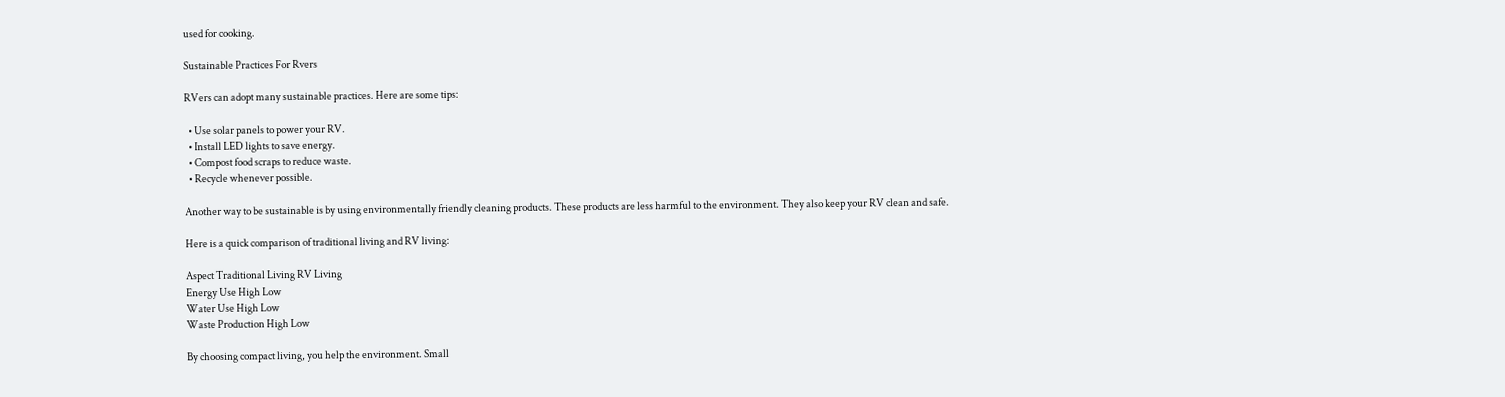used for cooking.

Sustainable Practices For Rvers

RVers can adopt many sustainable practices. Here are some tips:

  • Use solar panels to power your RV.
  • Install LED lights to save energy.
  • Compost food scraps to reduce waste.
  • Recycle whenever possible.

Another way to be sustainable is by using environmentally friendly cleaning products. These products are less harmful to the environment. They also keep your RV clean and safe.

Here is a quick comparison of traditional living and RV living:

Aspect Traditional Living RV Living
Energy Use High Low
Water Use High Low
Waste Production High Low

By choosing compact living, you help the environment. Small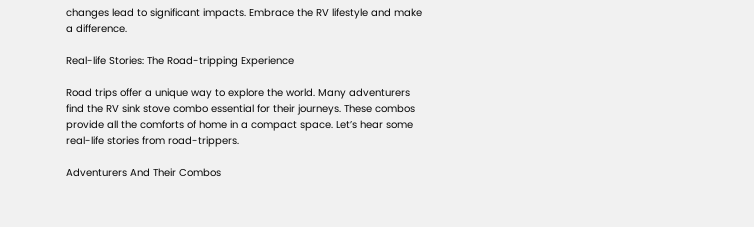changes lead to significant impacts. Embrace the RV lifestyle and make a difference.

Real-life Stories: The Road-tripping Experience

Road trips offer a unique way to explore the world. Many adventurers find the RV sink stove combo essential for their journeys. These combos provide all the comforts of home in a compact space. Let’s hear some real-life stories from road-trippers.

Adventurers And Their Combos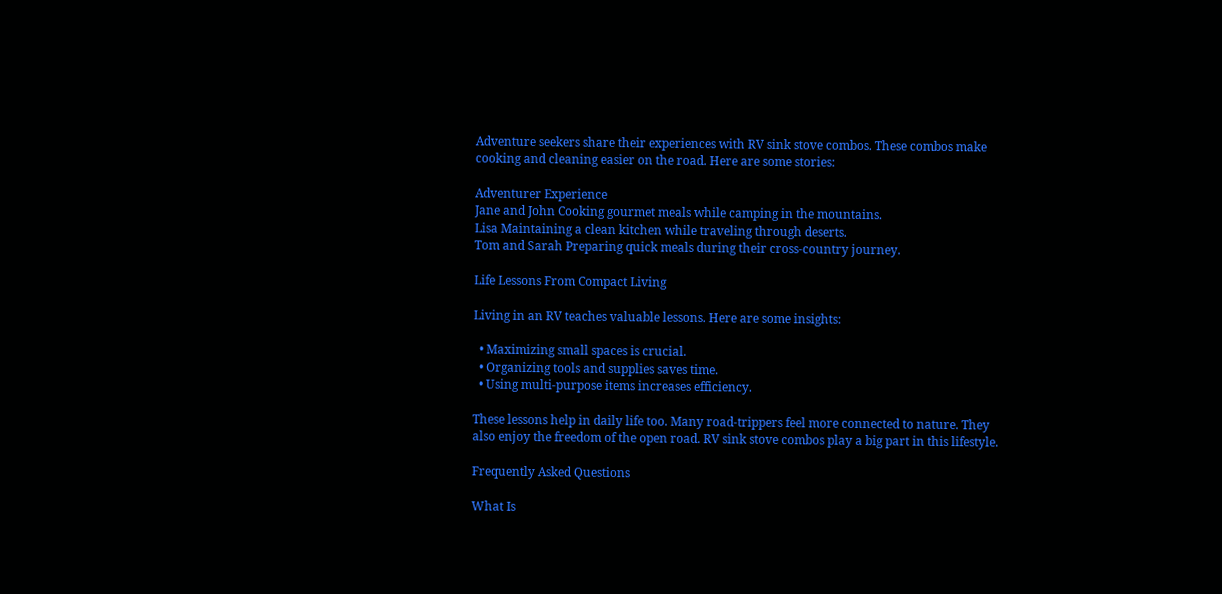Adventure seekers share their experiences with RV sink stove combos. These combos make cooking and cleaning easier on the road. Here are some stories:

Adventurer Experience
Jane and John Cooking gourmet meals while camping in the mountains.
Lisa Maintaining a clean kitchen while traveling through deserts.
Tom and Sarah Preparing quick meals during their cross-country journey.

Life Lessons From Compact Living

Living in an RV teaches valuable lessons. Here are some insights:

  • Maximizing small spaces is crucial.
  • Organizing tools and supplies saves time.
  • Using multi-purpose items increases efficiency.

These lessons help in daily life too. Many road-trippers feel more connected to nature. They also enjoy the freedom of the open road. RV sink stove combos play a big part in this lifestyle.

Frequently Asked Questions

What Is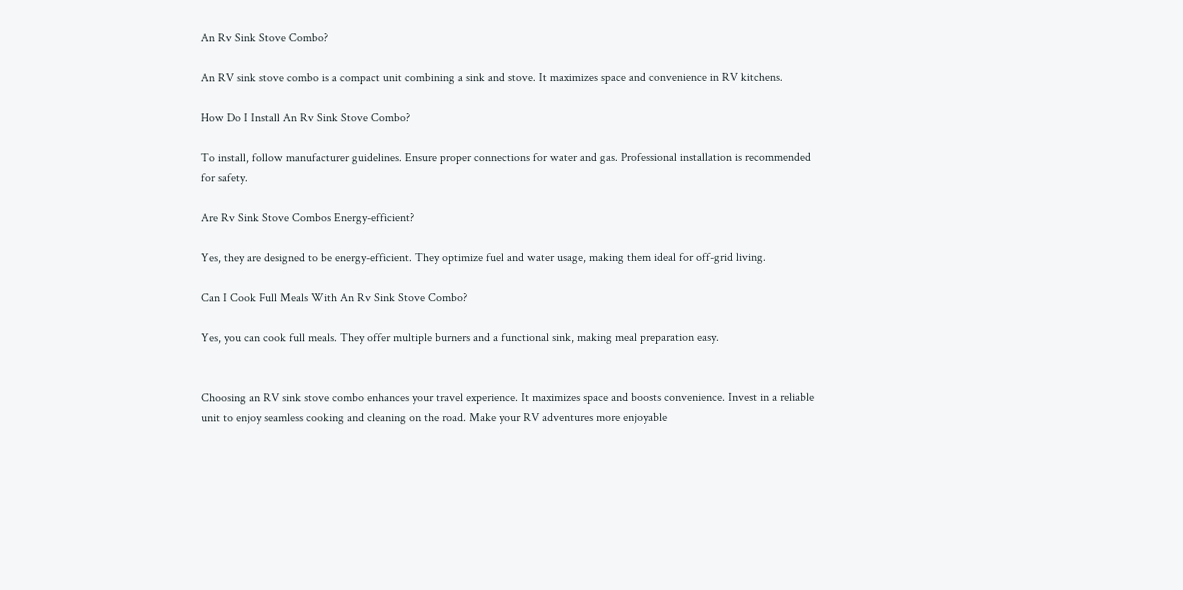An Rv Sink Stove Combo?

An RV sink stove combo is a compact unit combining a sink and stove. It maximizes space and convenience in RV kitchens.

How Do I Install An Rv Sink Stove Combo?

To install, follow manufacturer guidelines. Ensure proper connections for water and gas. Professional installation is recommended for safety.

Are Rv Sink Stove Combos Energy-efficient?

Yes, they are designed to be energy-efficient. They optimize fuel and water usage, making them ideal for off-grid living.

Can I Cook Full Meals With An Rv Sink Stove Combo?

Yes, you can cook full meals. They offer multiple burners and a functional sink, making meal preparation easy.


Choosing an RV sink stove combo enhances your travel experience. It maximizes space and boosts convenience. Invest in a reliable unit to enjoy seamless cooking and cleaning on the road. Make your RV adventures more enjoyable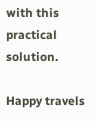with this practical solution.

Happy travels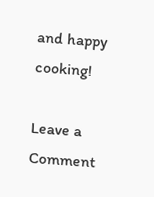and happy cooking!

Leave a Comment